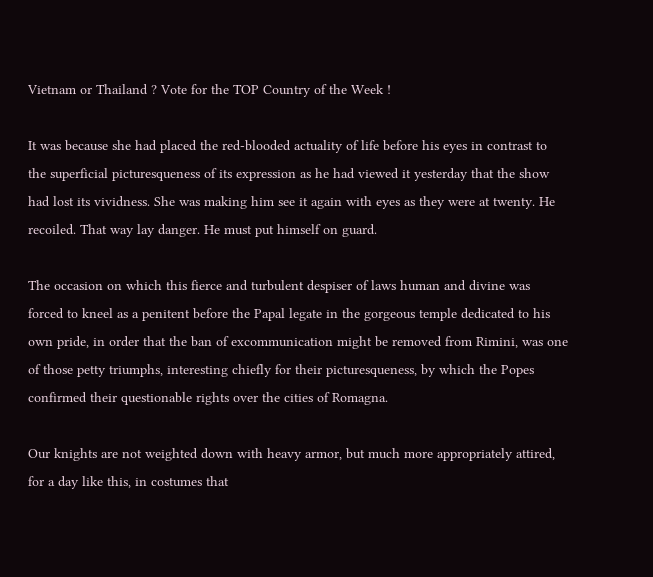Vietnam or Thailand ? Vote for the TOP Country of the Week !

It was because she had placed the red-blooded actuality of life before his eyes in contrast to the superficial picturesqueness of its expression as he had viewed it yesterday that the show had lost its vividness. She was making him see it again with eyes as they were at twenty. He recoiled. That way lay danger. He must put himself on guard.

The occasion on which this fierce and turbulent despiser of laws human and divine was forced to kneel as a penitent before the Papal legate in the gorgeous temple dedicated to his own pride, in order that the ban of excommunication might be removed from Rimini, was one of those petty triumphs, interesting chiefly for their picturesqueness, by which the Popes confirmed their questionable rights over the cities of Romagna.

Our knights are not weighted down with heavy armor, but much more appropriately attired, for a day like this, in costumes that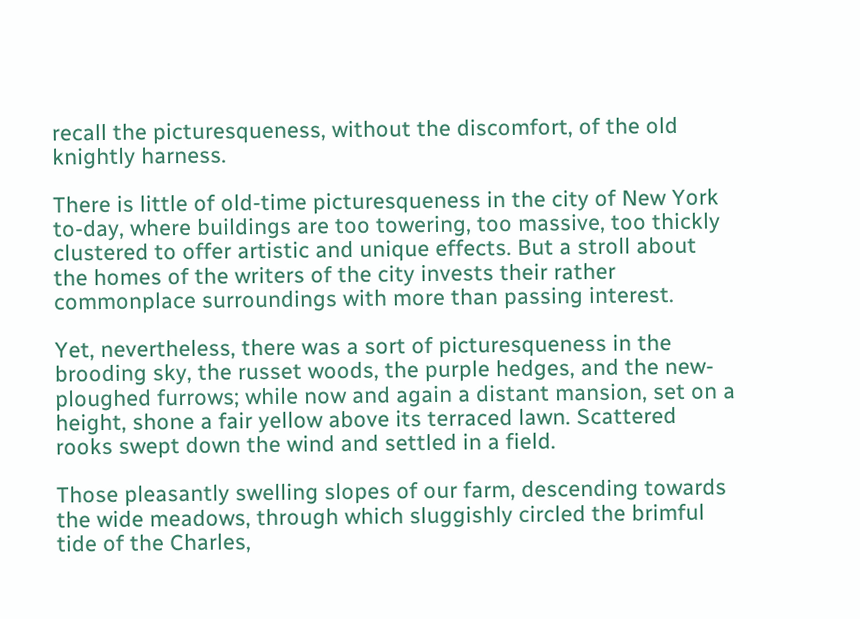recall the picturesqueness, without the discomfort, of the old knightly harness.

There is little of old-time picturesqueness in the city of New York to-day, where buildings are too towering, too massive, too thickly clustered to offer artistic and unique effects. But a stroll about the homes of the writers of the city invests their rather commonplace surroundings with more than passing interest.

Yet, nevertheless, there was a sort of picturesqueness in the brooding sky, the russet woods, the purple hedges, and the new-ploughed furrows; while now and again a distant mansion, set on a height, shone a fair yellow above its terraced lawn. Scattered rooks swept down the wind and settled in a field.

Those pleasantly swelling slopes of our farm, descending towards the wide meadows, through which sluggishly circled the brimful tide of the Charles,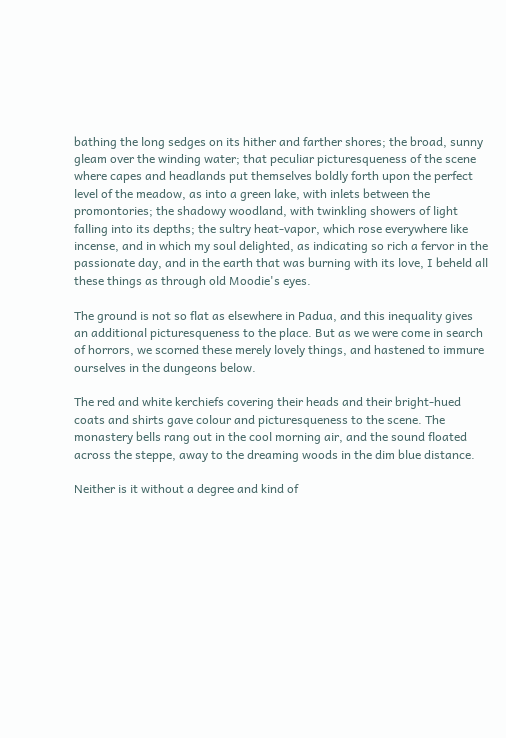bathing the long sedges on its hither and farther shores; the broad, sunny gleam over the winding water; that peculiar picturesqueness of the scene where capes and headlands put themselves boldly forth upon the perfect level of the meadow, as into a green lake, with inlets between the promontories; the shadowy woodland, with twinkling showers of light falling into its depths; the sultry heat-vapor, which rose everywhere like incense, and in which my soul delighted, as indicating so rich a fervor in the passionate day, and in the earth that was burning with its love, I beheld all these things as through old Moodie's eyes.

The ground is not so flat as elsewhere in Padua, and this inequality gives an additional picturesqueness to the place. But as we were come in search of horrors, we scorned these merely lovely things, and hastened to immure ourselves in the dungeons below.

The red and white kerchiefs covering their heads and their bright-hued coats and shirts gave colour and picturesqueness to the scene. The monastery bells rang out in the cool morning air, and the sound floated across the steppe, away to the dreaming woods in the dim blue distance.

Neither is it without a degree and kind of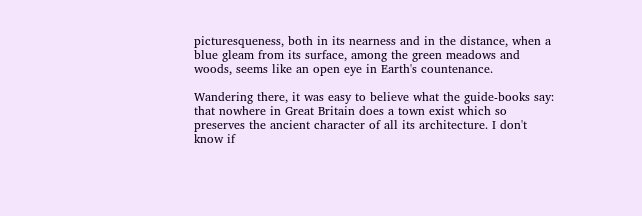picturesqueness, both in its nearness and in the distance, when a blue gleam from its surface, among the green meadows and woods, seems like an open eye in Earth's countenance.

Wandering there, it was easy to believe what the guide-books say: that nowhere in Great Britain does a town exist which so preserves the ancient character of all its architecture. I don't know if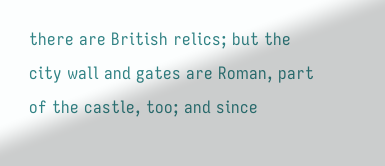there are British relics; but the city wall and gates are Roman, part of the castle, too; and since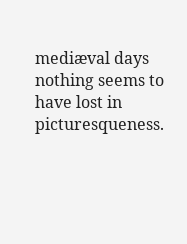mediæval days nothing seems to have lost in picturesqueness.